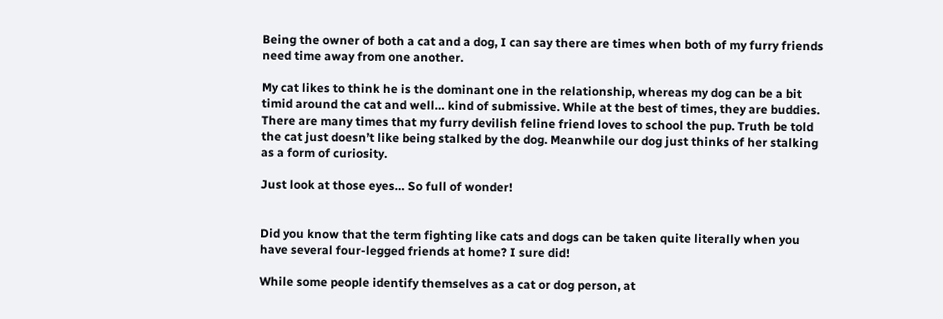Being the owner of both a cat and a dog, I can say there are times when both of my furry friends need time away from one another.

My cat likes to think he is the dominant one in the relationship, whereas my dog can be a bit timid around the cat and well… kind of submissive. While at the best of times, they are buddies. There are many times that my furry devilish feline friend loves to school the pup. Truth be told the cat just doesn’t like being stalked by the dog. Meanwhile our dog just thinks of her stalking as a form of curiosity.

Just look at those eyes… So full of wonder!


Did you know that the term fighting like cats and dogs can be taken quite literally when you have several four-legged friends at home? I sure did!

While some people identify themselves as a cat or dog person, at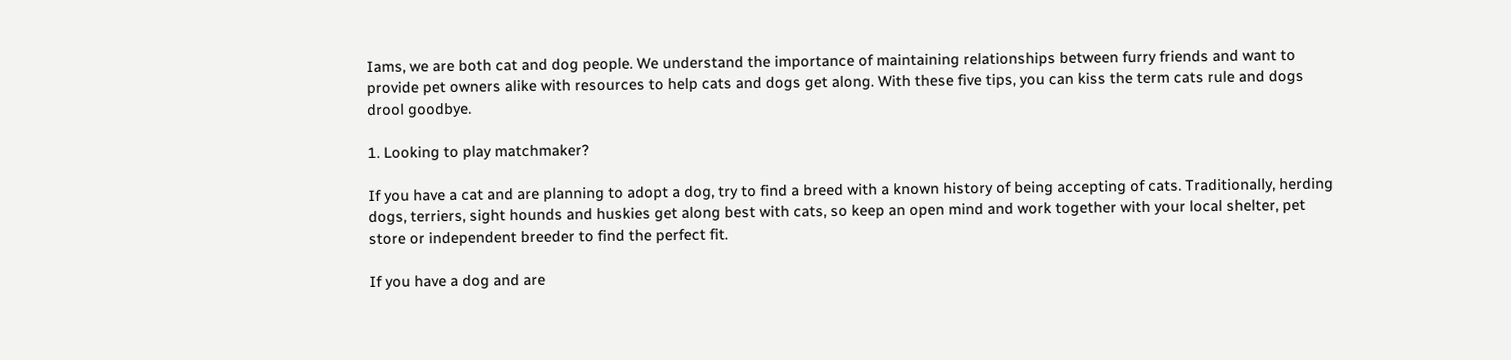Iams, we are both cat and dog people. We understand the importance of maintaining relationships between furry friends and want to provide pet owners alike with resources to help cats and dogs get along. With these five tips, you can kiss the term cats rule and dogs drool goodbye.

1. Looking to play matchmaker?

If you have a cat and are planning to adopt a dog, try to find a breed with a known history of being accepting of cats. Traditionally, herding dogs, terriers, sight hounds and huskies get along best with cats, so keep an open mind and work together with your local shelter, pet store or independent breeder to find the perfect fit.

If you have a dog and are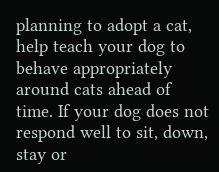planning to adopt a cat, help teach your dog to behave appropriately around cats ahead of time. If your dog does not respond well to sit, down, stay or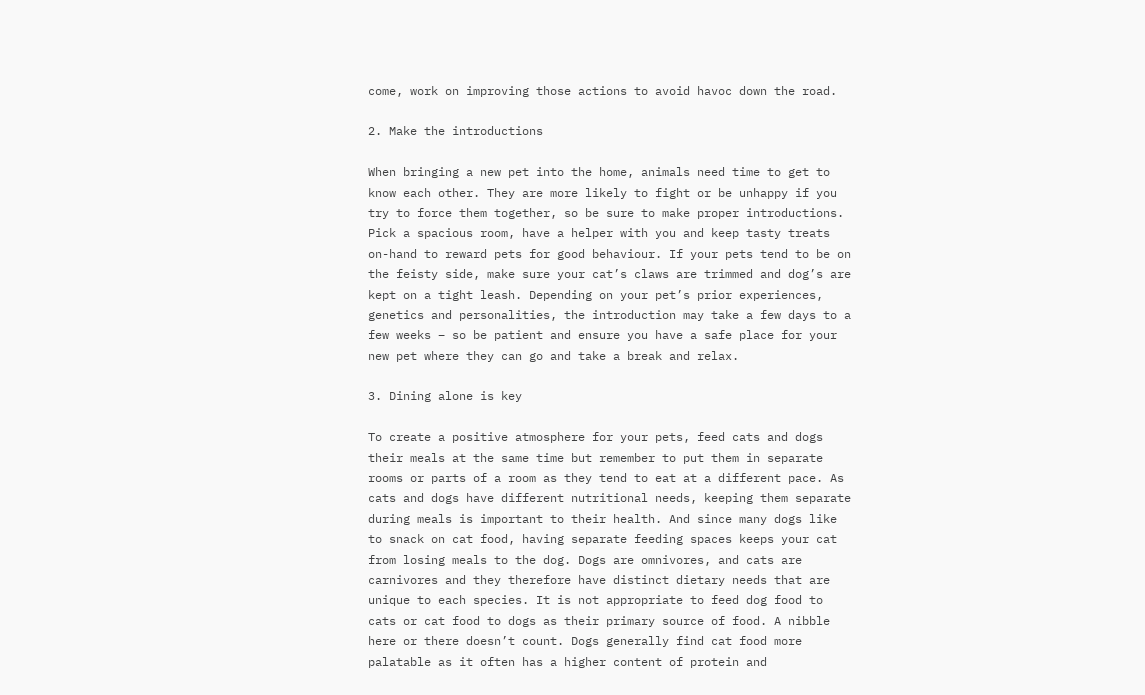come, work on improving those actions to avoid havoc down the road.

2. Make the introductions

When bringing a new pet into the home, animals need time to get to know each other. They are more likely to fight or be unhappy if you try to force them together, so be sure to make proper introductions. Pick a spacious room, have a helper with you and keep tasty treats on-hand to reward pets for good behaviour. If your pets tend to be on the feisty side, make sure your cat’s claws are trimmed and dog’s are kept on a tight leash. Depending on your pet’s prior experiences, genetics and personalities, the introduction may take a few days to a few weeks – so be patient and ensure you have a safe place for your new pet where they can go and take a break and relax.

3. Dining alone is key

To create a positive atmosphere for your pets, feed cats and dogs their meals at the same time but remember to put them in separate rooms or parts of a room as they tend to eat at a different pace. As cats and dogs have different nutritional needs, keeping them separate during meals is important to their health. And since many dogs like to snack on cat food, having separate feeding spaces keeps your cat from losing meals to the dog. Dogs are omnivores, and cats are carnivores and they therefore have distinct dietary needs that are unique to each species. It is not appropriate to feed dog food to cats or cat food to dogs as their primary source of food. A nibble here or there doesn’t count. Dogs generally find cat food more palatable as it often has a higher content of protein and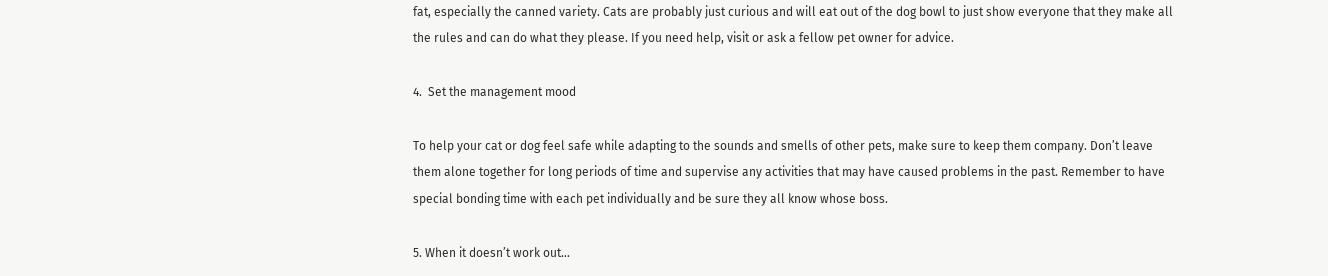fat, especially the canned variety. Cats are probably just curious and will eat out of the dog bowl to just show everyone that they make all the rules and can do what they please. If you need help, visit or ask a fellow pet owner for advice.

4.  Set the management mood

To help your cat or dog feel safe while adapting to the sounds and smells of other pets, make sure to keep them company. Don’t leave them alone together for long periods of time and supervise any activities that may have caused problems in the past. Remember to have special bonding time with each pet individually and be sure they all know whose boss.

5. When it doesn’t work out…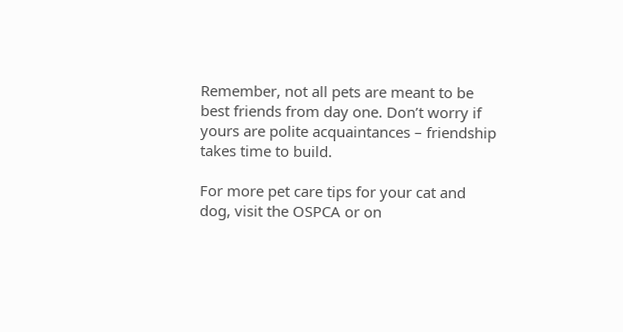Remember, not all pets are meant to be best friends from day one. Don’t worry if yours are polite acquaintances – friendship takes time to build.

For more pet care tips for your cat and dog, visit the OSPCA or on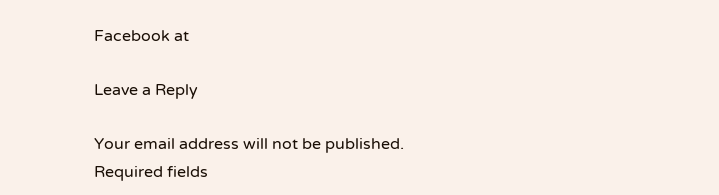Facebook at

Leave a Reply

Your email address will not be published. Required fields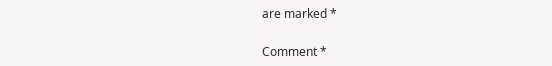are marked *

Comment *